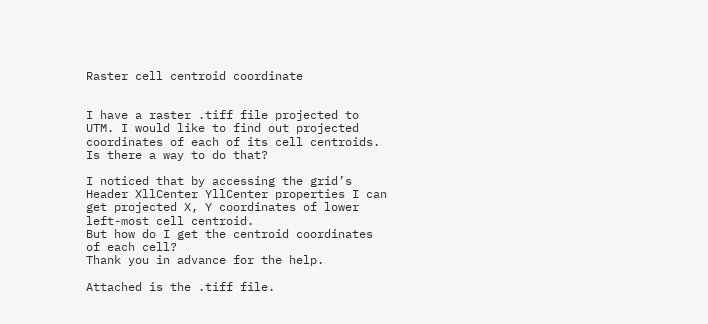Raster cell centroid coordinate


I have a raster .tiff file projected to UTM. I would like to find out projected coordinates of each of its cell centroids.
Is there a way to do that?

I noticed that by accessing the grid’s Header XllCenter YllCenter properties I can get projected X, Y coordinates of lower left-most cell centroid.
But how do I get the centroid coordinates of each cell?
Thank you in advance for the help.

Attached is the .tiff file.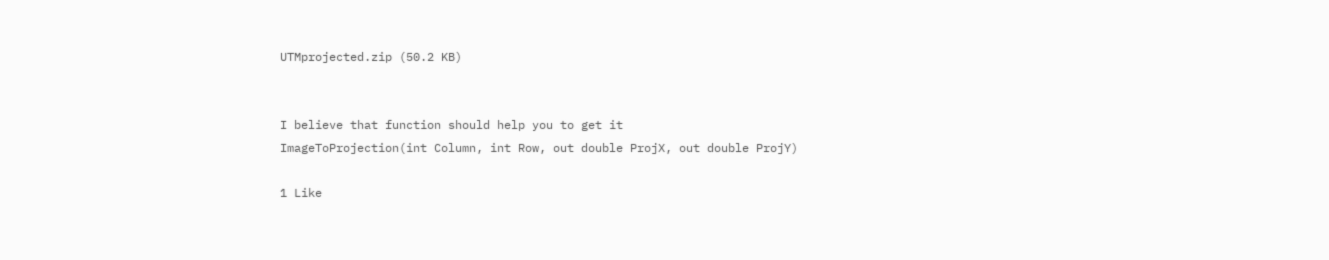UTMprojected.zip (50.2 KB)


I believe that function should help you to get it
ImageToProjection(int Column, int Row, out double ProjX, out double ProjY)

1 Like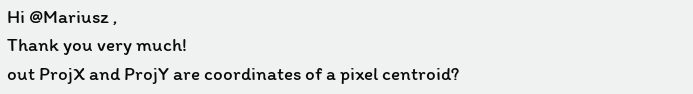Hi @Mariusz ,
Thank you very much!
out ProjX and ProjY are coordinates of a pixel centroid?